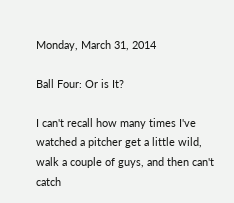Monday, March 31, 2014

Ball Four: Or is It?

I can't recall how many times I've watched a pitcher get a little wild, walk a couple of guys, and then can't catch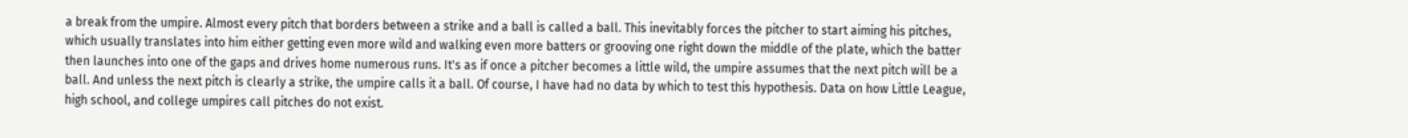a break from the umpire. Almost every pitch that borders between a strike and a ball is called a ball. This inevitably forces the pitcher to start aiming his pitches, which usually translates into him either getting even more wild and walking even more batters or grooving one right down the middle of the plate, which the batter then launches into one of the gaps and drives home numerous runs. It's as if once a pitcher becomes a little wild, the umpire assumes that the next pitch will be a ball. And unless the next pitch is clearly a strike, the umpire calls it a ball. Of course, I have had no data by which to test this hypothesis. Data on how Little League, high school, and college umpires call pitches do not exist.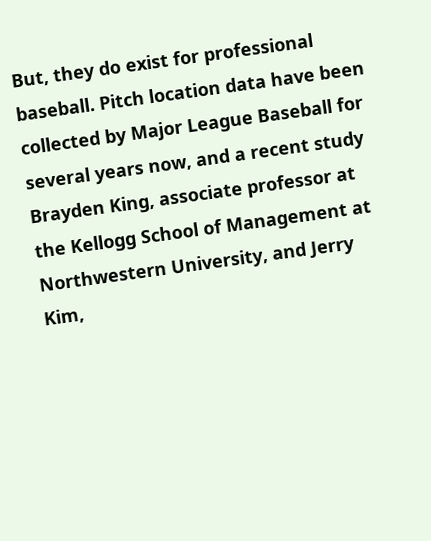But, they do exist for professional baseball. Pitch location data have been collected by Major League Baseball for several years now, and a recent study Brayden King, associate professor at the Kellogg School of Management at Northwestern University, and Jerry Kim,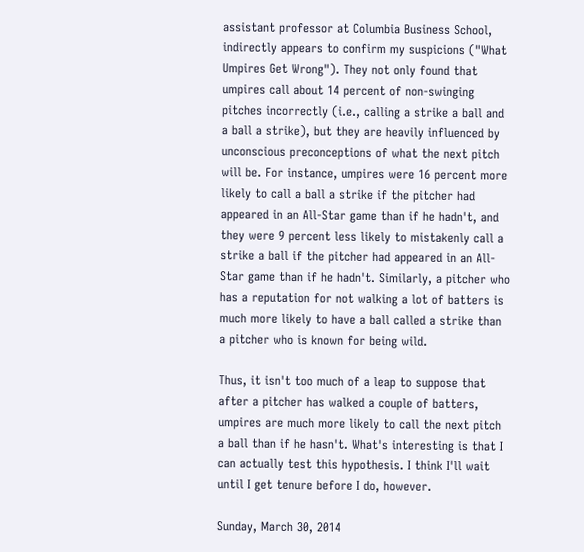assistant professor at Columbia Business School, indirectly appears to confirm my suspicions ("What Umpires Get Wrong"). They not only found that umpires call about 14 percent of non-swinging pitches incorrectly (i.e., calling a strike a ball and a ball a strike), but they are heavily influenced by unconscious preconceptions of what the next pitch will be. For instance, umpires were 16 percent more likely to call a ball a strike if the pitcher had appeared in an All-Star game than if he hadn't, and they were 9 percent less likely to mistakenly call a strike a ball if the pitcher had appeared in an All-Star game than if he hadn't. Similarly, a pitcher who has a reputation for not walking a lot of batters is much more likely to have a ball called a strike than a pitcher who is known for being wild.

Thus, it isn't too much of a leap to suppose that after a pitcher has walked a couple of batters, umpires are much more likely to call the next pitch a ball than if he hasn't. What's interesting is that I can actually test this hypothesis. I think I'll wait until I get tenure before I do, however.

Sunday, March 30, 2014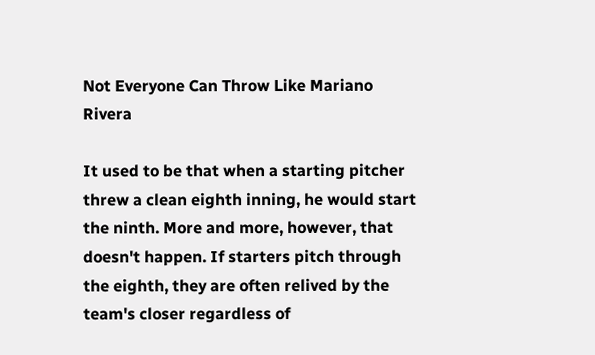Not Everyone Can Throw Like Mariano Rivera

It used to be that when a starting pitcher threw a clean eighth inning, he would start the ninth. More and more, however, that doesn't happen. If starters pitch through the eighth, they are often relived by the team's closer regardless of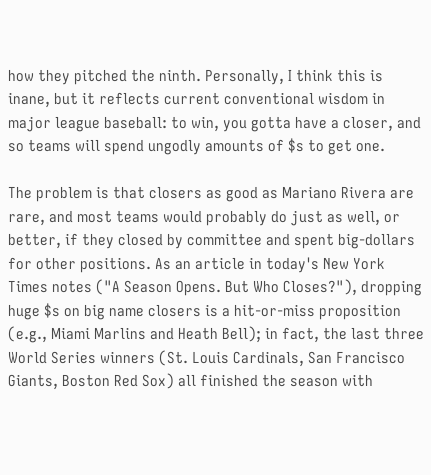how they pitched the ninth. Personally, I think this is inane, but it reflects current conventional wisdom in major league baseball: to win, you gotta have a closer, and so teams will spend ungodly amounts of $s to get one.

The problem is that closers as good as Mariano Rivera are rare, and most teams would probably do just as well, or better, if they closed by committee and spent big-dollars for other positions. As an article in today's New York Times notes ("A Season Opens. But Who Closes?"), dropping huge $s on big name closers is a hit-or-miss proposition (e.g., Miami Marlins and Heath Bell); in fact, the last three World Series winners (St. Louis Cardinals, San Francisco Giants, Boston Red Sox) all finished the season with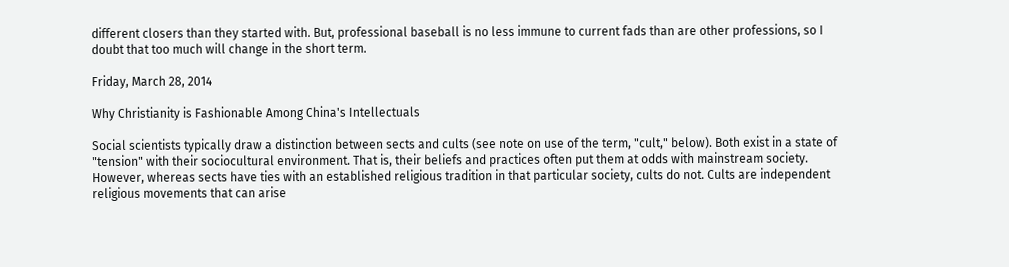different closers than they started with. But, professional baseball is no less immune to current fads than are other professions, so I doubt that too much will change in the short term.

Friday, March 28, 2014

Why Christianity is Fashionable Among China's Intellectuals

Social scientists typically draw a distinction between sects and cults (see note on use of the term, "cult," below). Both exist in a state of "tension" with their sociocultural environment. That is, their beliefs and practices often put them at odds with mainstream society. However, whereas sects have ties with an established religious tradition in that particular society, cults do not. Cults are independent religious movements that can arise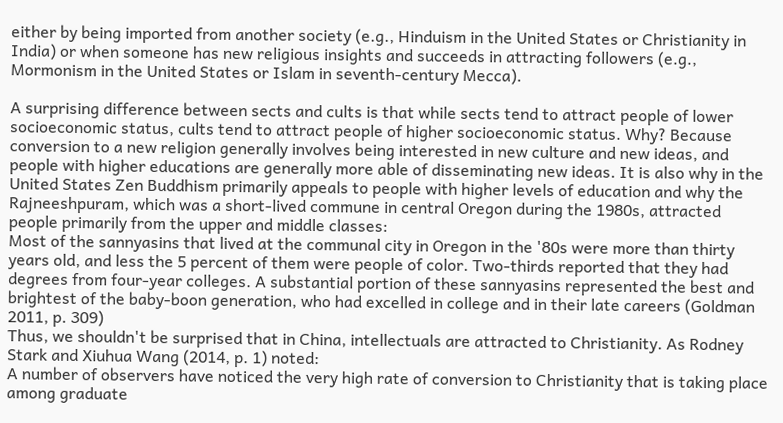either by being imported from another society (e.g., Hinduism in the United States or Christianity in India) or when someone has new religious insights and succeeds in attracting followers (e.g., Mormonism in the United States or Islam in seventh-century Mecca).

A surprising difference between sects and cults is that while sects tend to attract people of lower socioeconomic status, cults tend to attract people of higher socioeconomic status. Why? Because conversion to a new religion generally involves being interested in new culture and new ideas, and people with higher educations are generally more able of disseminating new ideas. It is also why in the United States Zen Buddhism primarily appeals to people with higher levels of education and why the Rajneeshpuram, which was a short-lived commune in central Oregon during the 1980s, attracted people primarily from the upper and middle classes:
Most of the sannyasins that lived at the communal city in Oregon in the '80s were more than thirty years old, and less the 5 percent of them were people of color. Two-thirds reported that they had degrees from four-year colleges. A substantial portion of these sannyasins represented the best and brightest of the baby-boon generation, who had excelled in college and in their late careers (Goldman 2011, p. 309)
Thus, we shouldn't be surprised that in China, intellectuals are attracted to Christianity. As Rodney Stark and Xiuhua Wang (2014, p. 1) noted:
A number of observers have noticed the very high rate of conversion to Christianity that is taking place among graduate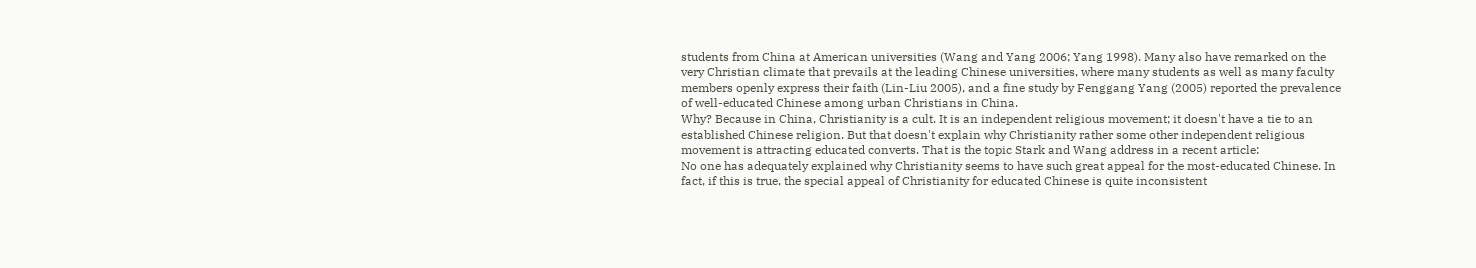students from China at American universities (Wang and Yang 2006; Yang 1998). Many also have remarked on the very Christian climate that prevails at the leading Chinese universities, where many students as well as many faculty members openly express their faith (Lin-Liu 2005), and a fine study by Fenggang Yang (2005) reported the prevalence of well-educated Chinese among urban Christians in China.
Why? Because in China, Christianity is a cult. It is an independent religious movement; it doesn't have a tie to an established Chinese religion. But that doesn't explain why Christianity rather some other independent religious movement is attracting educated converts. That is the topic Stark and Wang address in a recent article:
No one has adequately explained why Christianity seems to have such great appeal for the most-educated Chinese. In fact, if this is true, the special appeal of Christianity for educated Chinese is quite inconsistent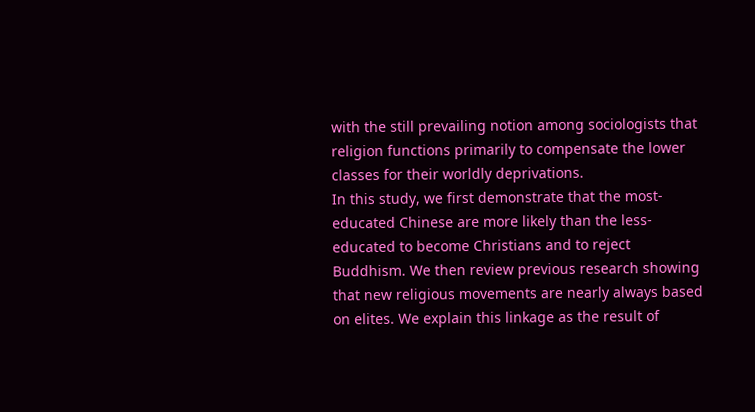with the still prevailing notion among sociologists that religion functions primarily to compensate the lower classes for their worldly deprivations.
In this study, we first demonstrate that the most-educated Chinese are more likely than the less-educated to become Christians and to reject Buddhism. We then review previous research showing that new religious movements are nearly always based on elites. We explain this linkage as the result of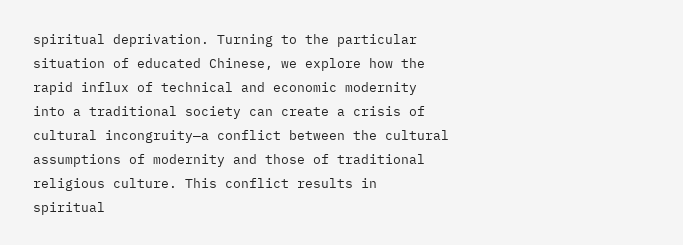spiritual deprivation. Turning to the particular situation of educated Chinese, we explore how the rapid influx of technical and economic modernity into a traditional society can create a crisis of cultural incongruity—a conflict between the cultural assumptions of modernity and those of traditional religious culture. This conflict results in spiritual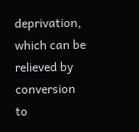deprivation, which can be relieved by conversion to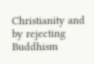Christianity and by rejecting Buddhism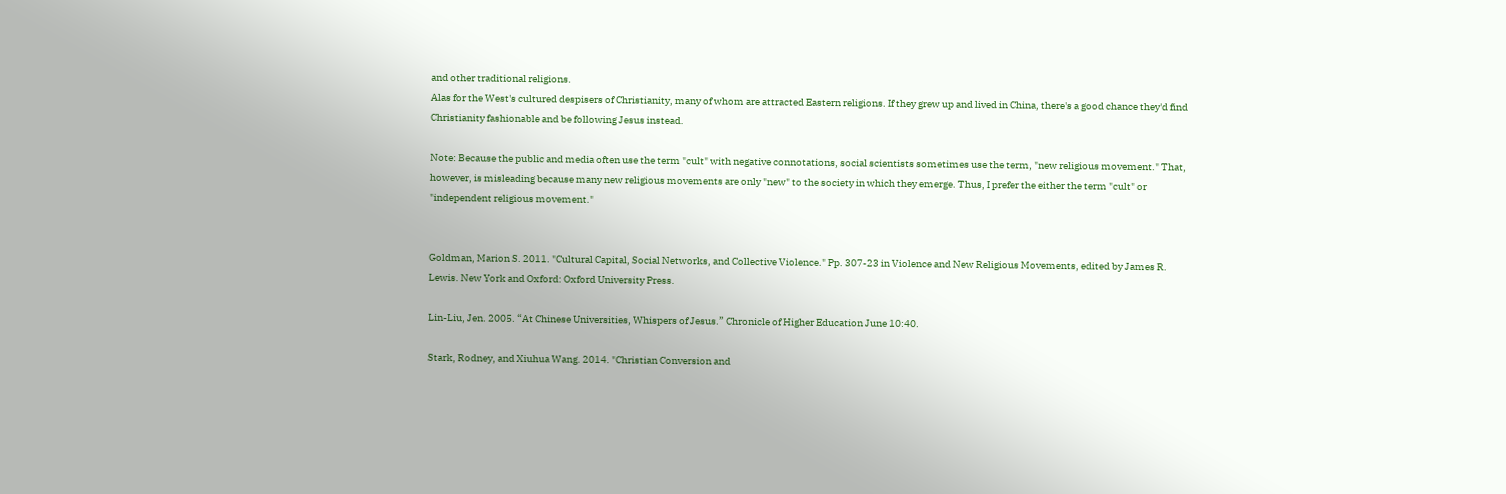and other traditional religions.
Alas for the West's cultured despisers of Christianity, many of whom are attracted Eastern religions. If they grew up and lived in China, there's a good chance they'd find Christianity fashionable and be following Jesus instead.

Note: Because the public and media often use the term "cult" with negative connotations, social scientists sometimes use the term, "new religious movement." That, however, is misleading because many new religious movements are only "new" to the society in which they emerge. Thus, I prefer the either the term "cult" or "independent religious movement."


Goldman, Marion S. 2011. "Cultural Capital, Social Networks, and Collective Violence." Pp. 307-23 in Violence and New Religious Movements, edited by James R. Lewis. New York and Oxford: Oxford University Press.

Lin-Liu, Jen. 2005. “At Chinese Universities, Whispers of Jesus.” Chronicle of Higher Education June 10:40.

Stark, Rodney, and Xiuhua Wang. 2014. "Christian Conversion and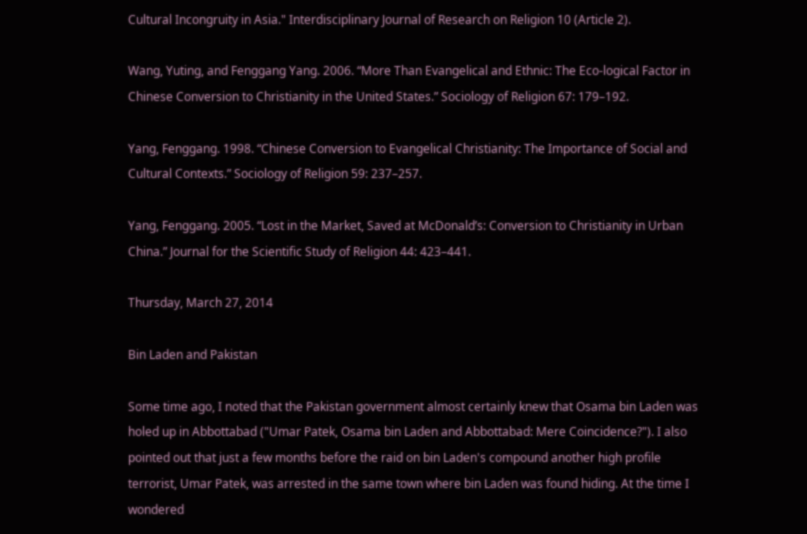Cultural Incongruity in Asia." Interdisciplinary Journal of Research on Religion 10 (Article 2).

Wang, Yuting, and Fenggang Yang. 2006. “More Than Evangelical and Ethnic: The Eco-logical Factor in Chinese Conversion to Christianity in the United States.” Sociology of Religion 67: 179–192.

Yang, Fenggang. 1998. “Chinese Conversion to Evangelical Christianity: The Importance of Social and Cultural Contexts.” Sociology of Religion 59: 237–257.

Yang, Fenggang. 2005. “Lost in the Market, Saved at McDonald’s: Conversion to Christianity in Urban China.” Journal for the Scientific Study of Religion 44: 423–441.

Thursday, March 27, 2014

Bin Laden and Pakistan

Some time ago, I noted that the Pakistan government almost certainly knew that Osama bin Laden was holed up in Abbottabad ("Umar Patek, Osama bin Laden and Abbottabad: Mere Coincidence?"). I also pointed out that just a few months before the raid on bin Laden's compound another high profile terrorist, Umar Patek, was arrested in the same town where bin Laden was found hiding. At the time I wondered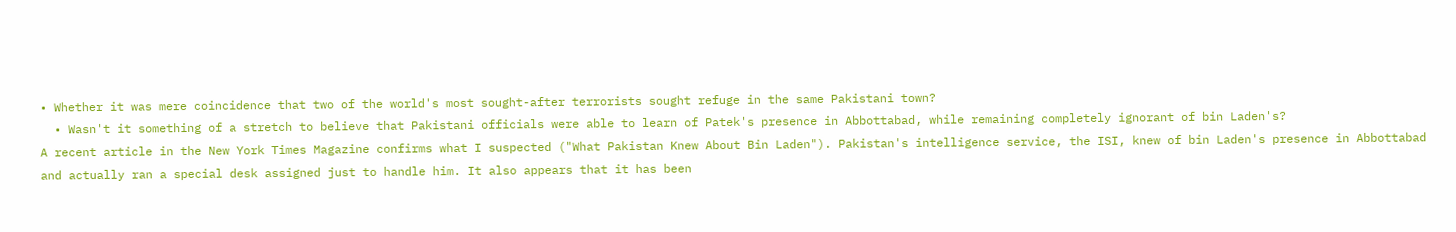• Whether it was mere coincidence that two of the world's most sought-after terrorists sought refuge in the same Pakistani town?
  • Wasn't it something of a stretch to believe that Pakistani officials were able to learn of Patek's presence in Abbottabad, while remaining completely ignorant of bin Laden's?
A recent article in the New York Times Magazine confirms what I suspected ("What Pakistan Knew About Bin Laden"). Pakistan's intelligence service, the ISI, knew of bin Laden's presence in Abbottabad and actually ran a special desk assigned just to handle him. It also appears that it has been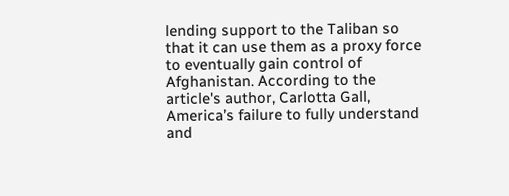lending support to the Taliban so that it can use them as a proxy force to eventually gain control of Afghanistan. According to the article's author, Carlotta Gall,
America’s failure to fully understand and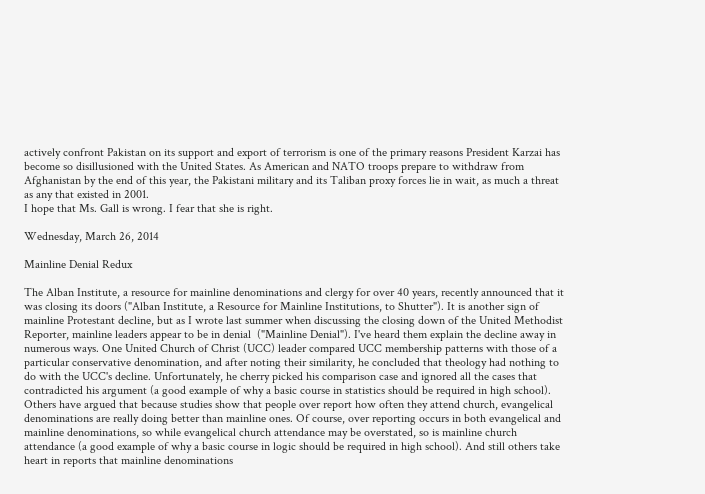actively confront Pakistan on its support and export of terrorism is one of the primary reasons President Karzai has become so disillusioned with the United States. As American and NATO troops prepare to withdraw from Afghanistan by the end of this year, the Pakistani military and its Taliban proxy forces lie in wait, as much a threat as any that existed in 2001.
I hope that Ms. Gall is wrong. I fear that she is right.

Wednesday, March 26, 2014

Mainline Denial Redux

The Alban Institute, a resource for mainline denominations and clergy for over 40 years, recently announced that it was closing its doors ("Alban Institute, a Resource for Mainline Institutions, to Shutter"). It is another sign of mainline Protestant decline, but as I wrote last summer when discussing the closing down of the United Methodist Reporter, mainline leaders appear to be in denial  ("Mainline Denial"). I've heard them explain the decline away in numerous ways. One United Church of Christ (UCC) leader compared UCC membership patterns with those of a particular conservative denomination, and after noting their similarity, he concluded that theology had nothing to do with the UCC's decline. Unfortunately, he cherry picked his comparison case and ignored all the cases that contradicted his argument (a good example of why a basic course in statistics should be required in high school). Others have argued that because studies show that people over report how often they attend church, evangelical denominations are really doing better than mainline ones. Of course, over reporting occurs in both evangelical and mainline denominations, so while evangelical church attendance may be overstated, so is mainline church attendance (a good example of why a basic course in logic should be required in high school). And still others take heart in reports that mainline denominations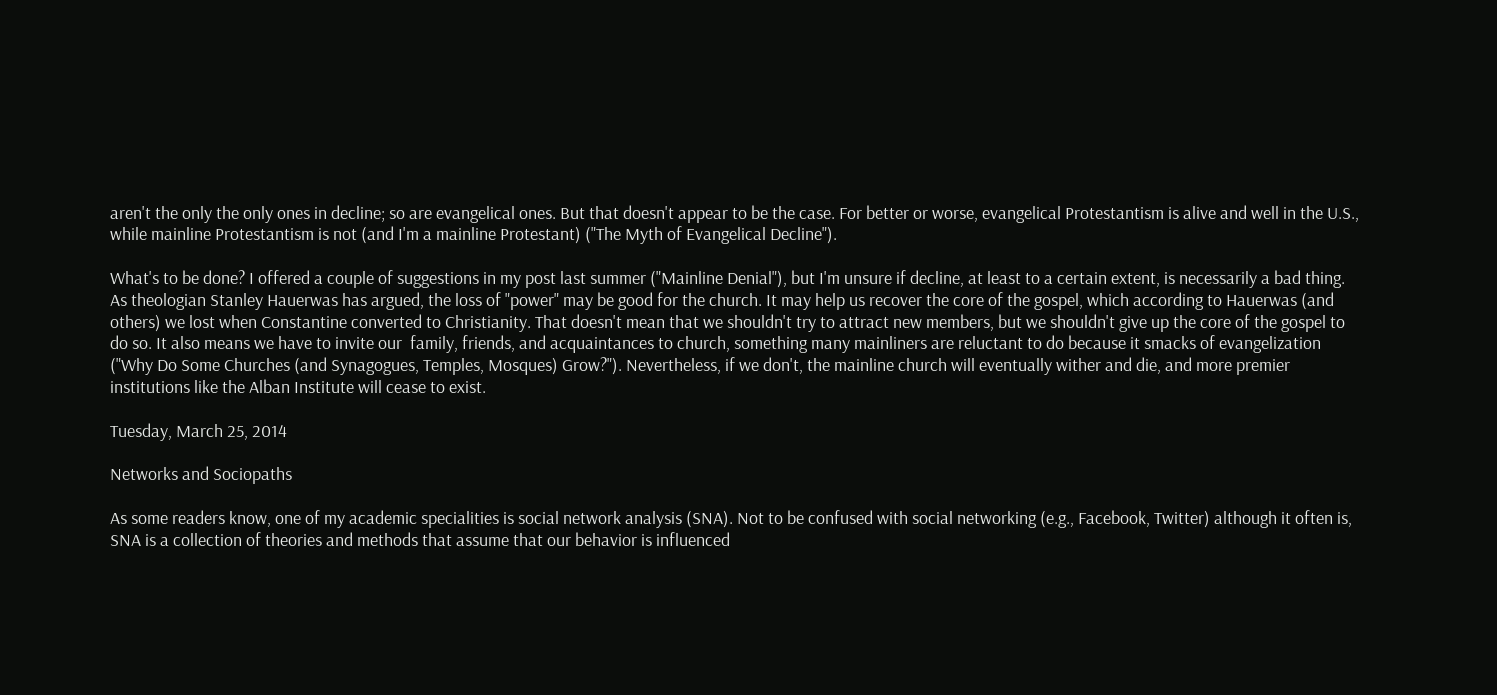aren't the only the only ones in decline; so are evangelical ones. But that doesn't appear to be the case. For better or worse, evangelical Protestantism is alive and well in the U.S., while mainline Protestantism is not (and I'm a mainline Protestant) ("The Myth of Evangelical Decline").

What's to be done? I offered a couple of suggestions in my post last summer ("Mainline Denial"), but I'm unsure if decline, at least to a certain extent, is necessarily a bad thing. As theologian Stanley Hauerwas has argued, the loss of "power" may be good for the church. It may help us recover the core of the gospel, which according to Hauerwas (and others) we lost when Constantine converted to Christianity. That doesn't mean that we shouldn't try to attract new members, but we shouldn't give up the core of the gospel to do so. It also means we have to invite our  family, friends, and acquaintances to church, something many mainliners are reluctant to do because it smacks of evangelization  ("Why Do Some Churches (and Synagogues, Temples, Mosques) Grow?"). Nevertheless, if we don't, the mainline church will eventually wither and die, and more premier institutions like the Alban Institute will cease to exist.

Tuesday, March 25, 2014

Networks and Sociopaths

As some readers know, one of my academic specialities is social network analysis (SNA). Not to be confused with social networking (e.g., Facebook, Twitter) although it often is, SNA is a collection of theories and methods that assume that our behavior is influenced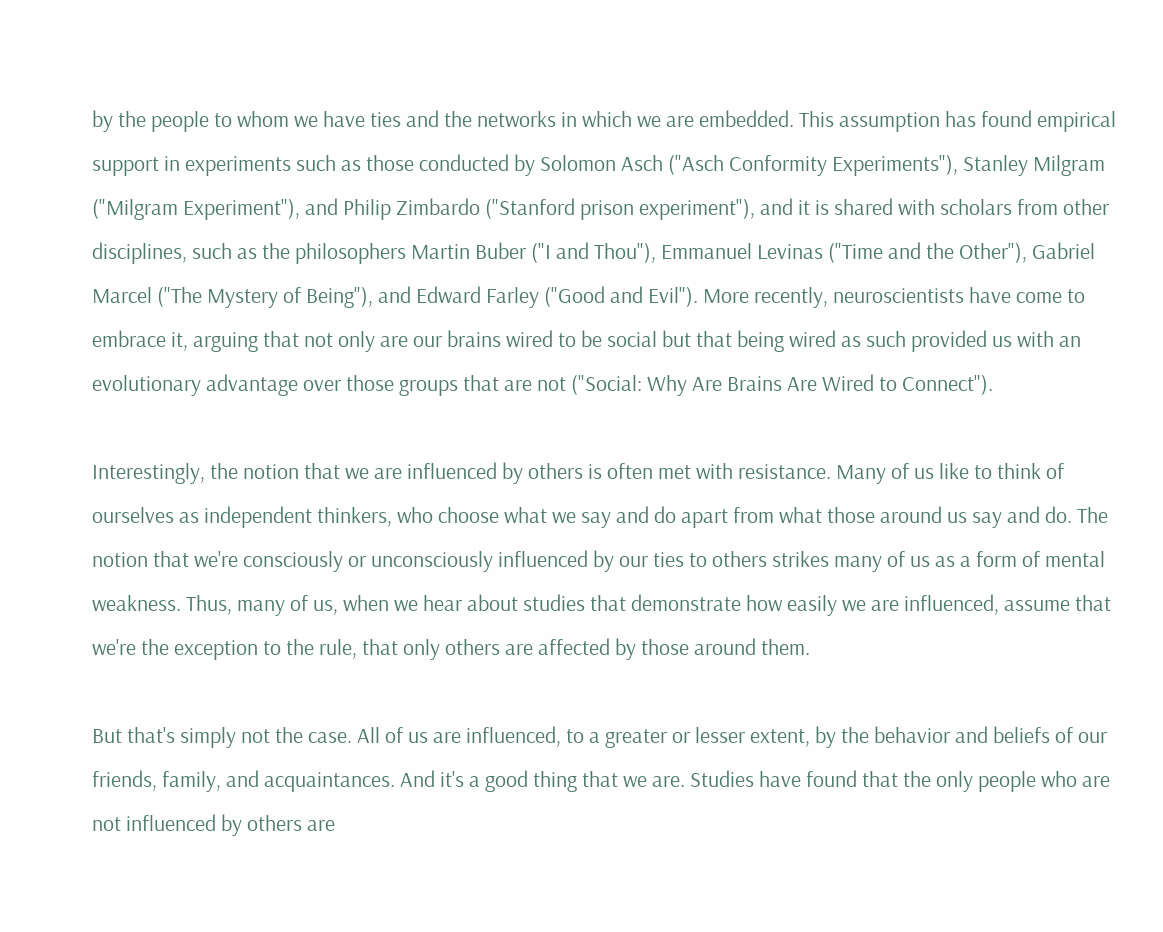by the people to whom we have ties and the networks in which we are embedded. This assumption has found empirical support in experiments such as those conducted by Solomon Asch ("Asch Conformity Experiments"), Stanley Milgram ("Milgram Experiment"), and Philip Zimbardo ("Stanford prison experiment"), and it is shared with scholars from other disciplines, such as the philosophers Martin Buber ("I and Thou"), Emmanuel Levinas ("Time and the Other"), Gabriel Marcel ("The Mystery of Being"), and Edward Farley ("Good and Evil"). More recently, neuroscientists have come to embrace it, arguing that not only are our brains wired to be social but that being wired as such provided us with an evolutionary advantage over those groups that are not ("Social: Why Are Brains Are Wired to Connect").

Interestingly, the notion that we are influenced by others is often met with resistance. Many of us like to think of ourselves as independent thinkers, who choose what we say and do apart from what those around us say and do. The notion that we're consciously or unconsciously influenced by our ties to others strikes many of us as a form of mental weakness. Thus, many of us, when we hear about studies that demonstrate how easily we are influenced, assume that we're the exception to the rule, that only others are affected by those around them.

But that's simply not the case. All of us are influenced, to a greater or lesser extent, by the behavior and beliefs of our friends, family, and acquaintances. And it's a good thing that we are. Studies have found that the only people who are not influenced by others are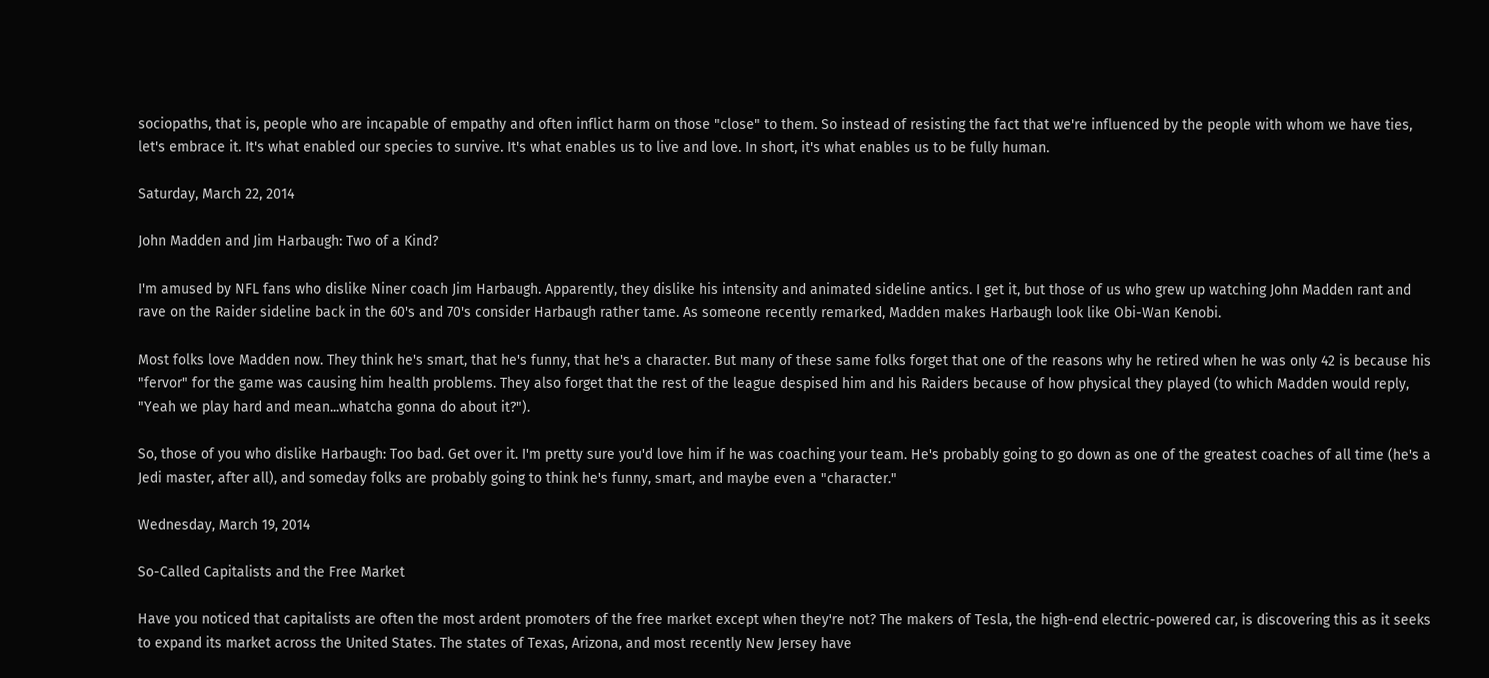sociopaths, that is, people who are incapable of empathy and often inflict harm on those "close" to them. So instead of resisting the fact that we're influenced by the people with whom we have ties, let's embrace it. It's what enabled our species to survive. It's what enables us to live and love. In short, it's what enables us to be fully human.

Saturday, March 22, 2014

John Madden and Jim Harbaugh: Two of a Kind?

I'm amused by NFL fans who dislike Niner coach Jim Harbaugh. Apparently, they dislike his intensity and animated sideline antics. I get it, but those of us who grew up watching John Madden rant and rave on the Raider sideline back in the 60's and 70's consider Harbaugh rather tame. As someone recently remarked, Madden makes Harbaugh look like Obi-Wan Kenobi.

Most folks love Madden now. They think he's smart, that he's funny, that he's a character. But many of these same folks forget that one of the reasons why he retired when he was only 42 is because his "fervor" for the game was causing him health problems. They also forget that the rest of the league despised him and his Raiders because of how physical they played (to which Madden would reply, "Yeah we play hard and mean...whatcha gonna do about it?").

So, those of you who dislike Harbaugh: Too bad. Get over it. I'm pretty sure you'd love him if he was coaching your team. He's probably going to go down as one of the greatest coaches of all time (he's a Jedi master, after all), and someday folks are probably going to think he's funny, smart, and maybe even a "character."

Wednesday, March 19, 2014

So-Called Capitalists and the Free Market

Have you noticed that capitalists are often the most ardent promoters of the free market except when they're not? The makers of Tesla, the high-end electric-powered car, is discovering this as it seeks to expand its market across the United States. The states of Texas, Arizona, and most recently New Jersey have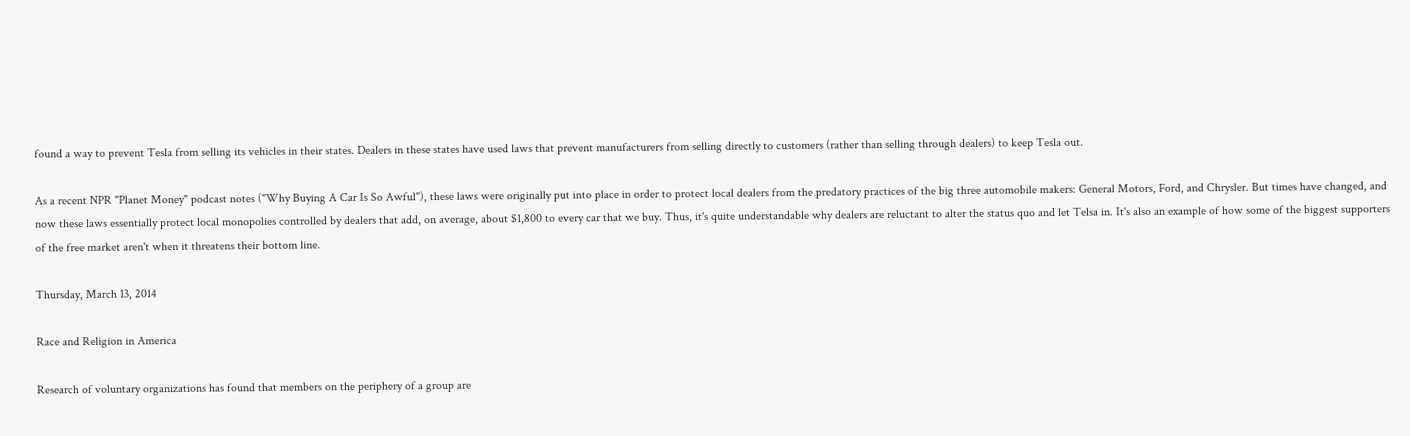found a way to prevent Tesla from selling its vehicles in their states. Dealers in these states have used laws that prevent manufacturers from selling directly to customers (rather than selling through dealers) to keep Tesla out.

As a recent NPR "Planet Money" podcast notes ("Why Buying A Car Is So Awful"), these laws were originally put into place in order to protect local dealers from the predatory practices of the big three automobile makers: General Motors, Ford, and Chrysler. But times have changed, and now these laws essentially protect local monopolies controlled by dealers that add, on average, about $1,800 to every car that we buy. Thus, it's quite understandable why dealers are reluctant to alter the status quo and let Telsa in. It's also an example of how some of the biggest supporters of the free market aren't when it threatens their bottom line.

Thursday, March 13, 2014

Race and Religion in America

Research of voluntary organizations has found that members on the periphery of a group are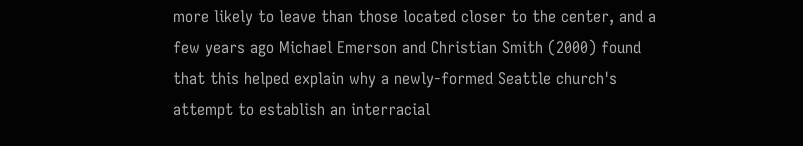more likely to leave than those located closer to the center, and a few years ago Michael Emerson and Christian Smith (2000) found that this helped explain why a newly-formed Seattle church's attempt to establish an interracial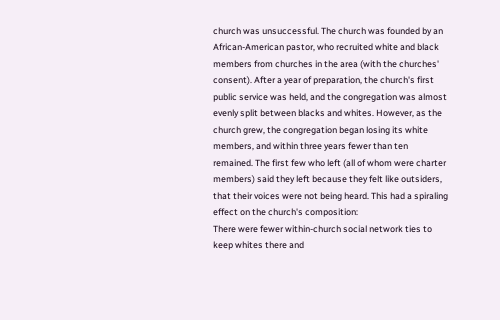church was unsuccessful. The church was founded by an African-American pastor, who recruited white and black members from churches in the area (with the churches' consent). After a year of preparation, the church's first public service was held, and the congregation was almost evenly split between blacks and whites. However, as the church grew, the congregation began losing its white members, and within three years fewer than ten remained. The first few who left (all of whom were charter members) said they left because they felt like outsiders, that their voices were not being heard. This had a spiraling effect on the church's composition:
There were fewer within-church social network ties to keep whites there and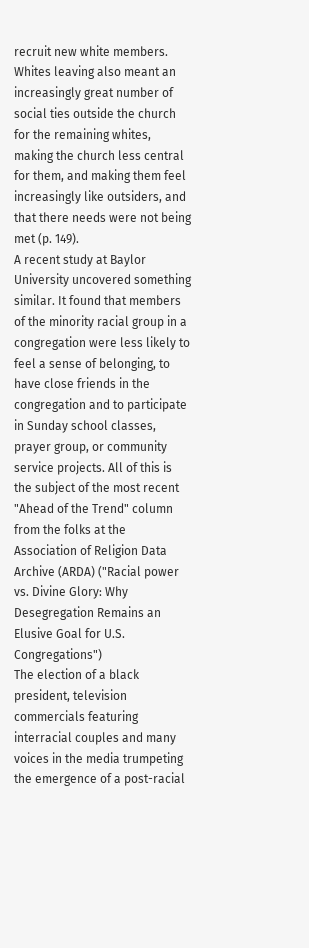recruit new white members. Whites leaving also meant an increasingly great number of social ties outside the church for the remaining whites, making the church less central for them, and making them feel increasingly like outsiders, and that there needs were not being met (p. 149).
A recent study at Baylor University uncovered something similar. It found that members of the minority racial group in a congregation were less likely to feel a sense of belonging, to have close friends in the congregation and to participate in Sunday school classes, prayer group, or community service projects. All of this is the subject of the most recent "Ahead of the Trend" column from the folks at the Association of Religion Data Archive (ARDA) ("Racial power vs. Divine Glory: Why Desegregation Remains an Elusive Goal for U.S. Congregations")
The election of a black president, television commercials featuring interracial couples and many voices in the media trumpeting the emergence of a post-racial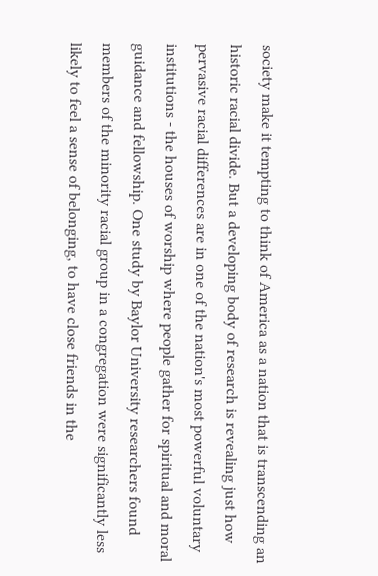society make it tempting to think of America as a nation that is transcending an historic racial divide. But a developing body of research is revealing just how pervasive racial differences are in one of the nation's most powerful voluntary institutions - the houses of worship where people gather for spiritual and moral guidance and fellowship. One study by Baylor University researchers found members of the minority racial group in a congregation were significantly less likely to feel a sense of belonging, to have close friends in the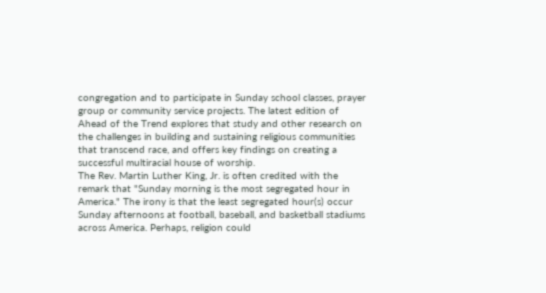congregation and to participate in Sunday school classes, prayer group or community service projects. The latest edition of Ahead of the Trend explores that study and other research on the challenges in building and sustaining religious communities that transcend race, and offers key findings on creating a successful multiracial house of worship.
The Rev. Martin Luther King, Jr. is often credited with the remark that "Sunday morning is the most segregated hour in America." The irony is that the least segregated hour(s) occur Sunday afternoons at football, baseball, and basketball stadiums across America. Perhaps, religion could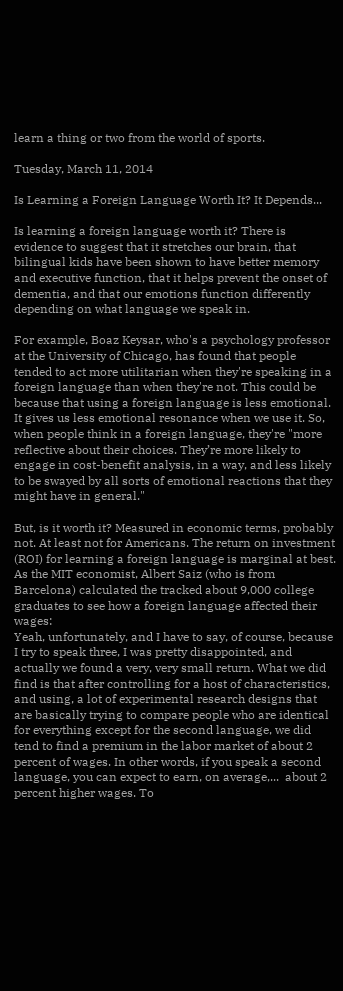learn a thing or two from the world of sports.

Tuesday, March 11, 2014

Is Learning a Foreign Language Worth It? It Depends...

Is learning a foreign language worth it? There is evidence to suggest that it stretches our brain, that bilingual kids have been shown to have better memory and executive function, that it helps prevent the onset of dementia, and that our emotions function differently depending on what language we speak in.

For example, Boaz Keysar, who's a psychology professor at the University of Chicago, has found that people tended to act more utilitarian when they're speaking in a foreign language than when they're not. This could be because that using a foreign language is less emotional. It gives us less emotional resonance when we use it. So, when people think in a foreign language, they're "more reflective about their choices. They’re more likely to engage in cost-benefit analysis, in a way, and less likely to be swayed by all sorts of emotional reactions that they might have in general."

But, is it worth it? Measured in economic terms, probably not. At least not for Americans. The return on investment (ROI) for learning a foreign language is marginal at best. As the MIT economist, Albert Saiz (who is from Barcelona) calculated the tracked about 9,000 college graduates to see how a foreign language affected their wages:
Yeah, unfortunately, and I have to say, of course, because I try to speak three, I was pretty disappointed, and actually we found a very, very small return. What we did find is that after controlling for a host of characteristics, and using, a lot of experimental research designs that are basically trying to compare people who are identical for everything except for the second language, we did tend to find a premium in the labor market of about 2 percent of wages. In other words, if you speak a second language, you can expect to earn, on average,...  about 2 percent higher wages. To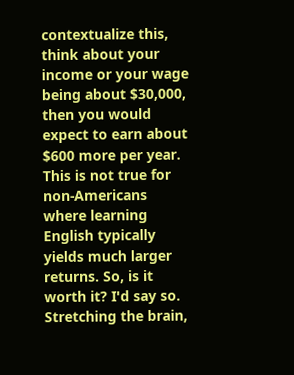contextualize this, think about your income or your wage being about $30,000, then you would expect to earn about $600 more per year.
This is not true for non-Americans where learning English typically yields much larger returns. So, is it worth it? I'd say so. Stretching the brain,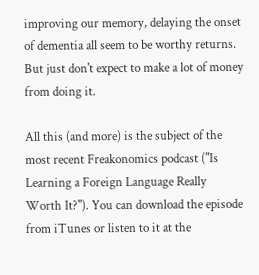improving our memory, delaying the onset of dementia all seem to be worthy returns. But just don't expect to make a lot of money from doing it.

All this (and more) is the subject of the most recent Freakonomics podcast ("Is Learning a Foreign Language Really Worth It?"). You can download the episode from iTunes or listen to it at the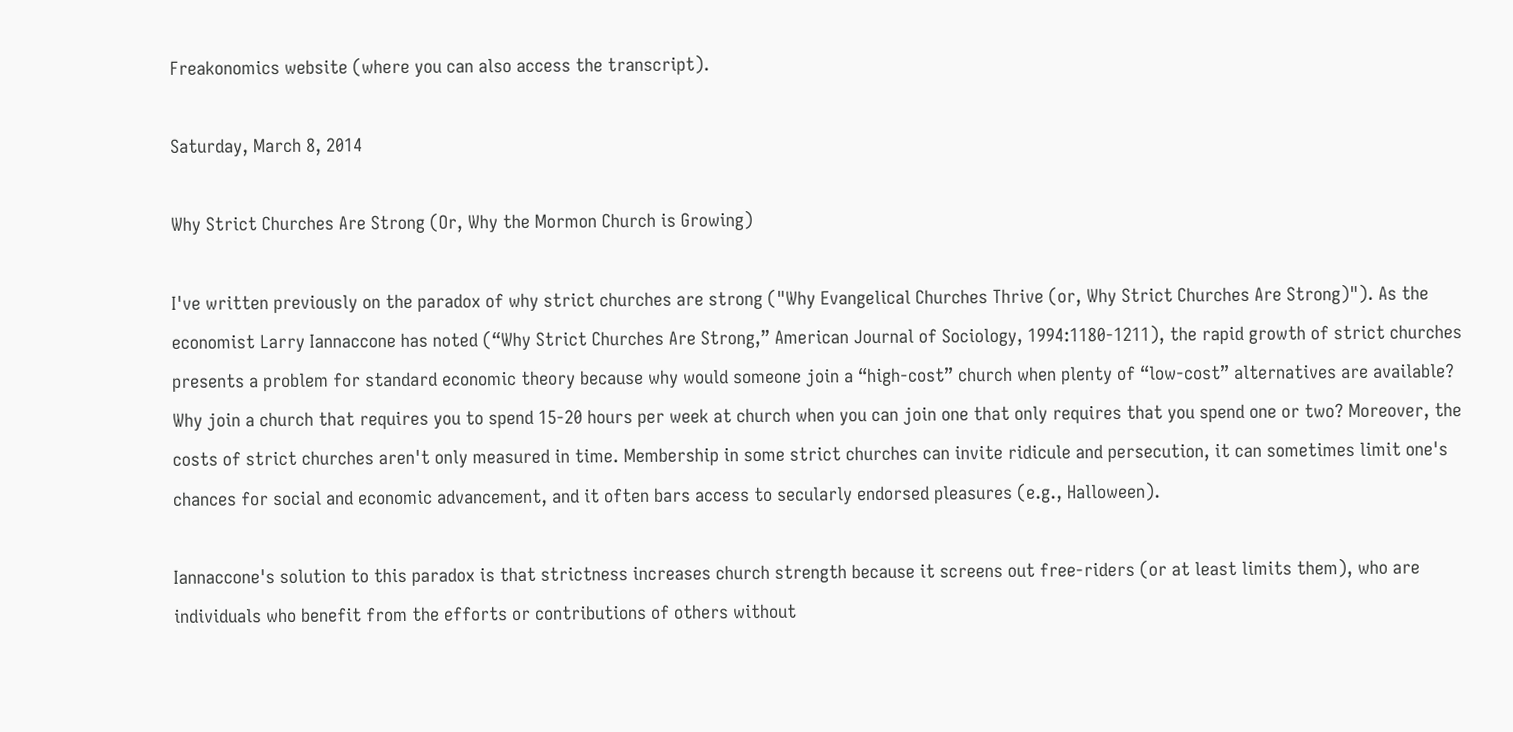Freakonomics website (where you can also access the transcript).

Saturday, March 8, 2014

Why Strict Churches Are Strong (Or, Why the Mormon Church is Growing)

I've written previously on the paradox of why strict churches are strong ("Why Evangelical Churches Thrive (or, Why Strict Churches Are Strong)"). As the economist Larry Iannaccone has noted (“Why Strict Churches Are Strong,” American Journal of Sociology, 1994:1180-1211), the rapid growth of strict churches presents a problem for standard economic theory because why would someone join a “high-cost” church when plenty of “low-cost” alternatives are available? Why join a church that requires you to spend 15-20 hours per week at church when you can join one that only requires that you spend one or two? Moreover, the costs of strict churches aren't only measured in time. Membership in some strict churches can invite ridicule and persecution, it can sometimes limit one's chances for social and economic advancement, and it often bars access to secularly endorsed pleasures (e.g., Halloween).

Iannaccone's solution to this paradox is that strictness increases church strength because it screens out free-riders (or at least limits them), who are individuals who benefit from the efforts or contributions of others without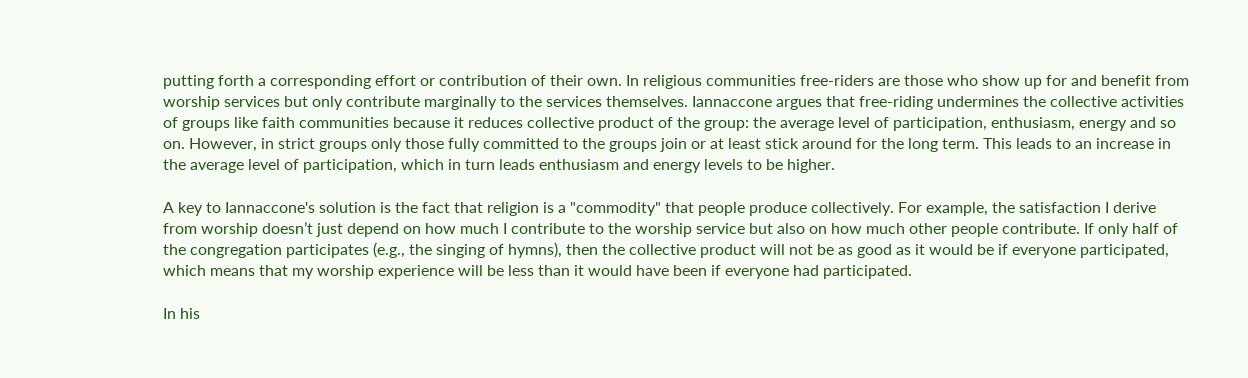putting forth a corresponding effort or contribution of their own. In religious communities free-riders are those who show up for and benefit from worship services but only contribute marginally to the services themselves. Iannaccone argues that free-riding undermines the collective activities of groups like faith communities because it reduces collective product of the group: the average level of participation, enthusiasm, energy and so on. However, in strict groups only those fully committed to the groups join or at least stick around for the long term. This leads to an increase in the average level of participation, which in turn leads enthusiasm and energy levels to be higher.

A key to Iannaccone's solution is the fact that religion is a "commodity" that people produce collectively. For example, the satisfaction I derive from worship doesn’t just depend on how much I contribute to the worship service but also on how much other people contribute. If only half of the congregation participates (e.g., the singing of hymns), then the collective product will not be as good as it would be if everyone participated, which means that my worship experience will be less than it would have been if everyone had participated.

In his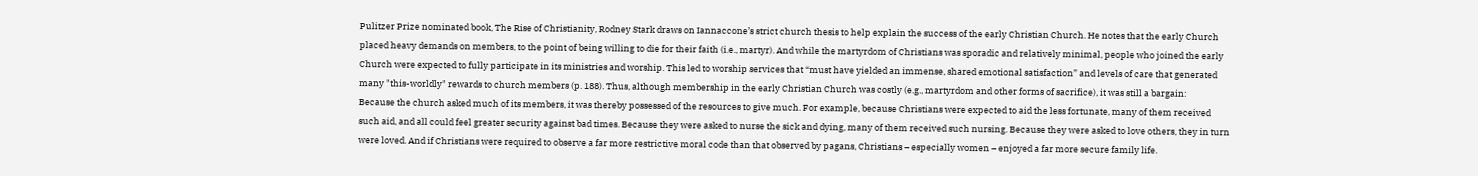Pulitzer Prize nominated book, The Rise of Christianity, Rodney Stark draws on Iannaccone’s strict church thesis to help explain the success of the early Christian Church. He notes that the early Church placed heavy demands on members, to the point of being willing to die for their faith (i.e., martyr). And while the martyrdom of Christians was sporadic and relatively minimal, people who joined the early Church were expected to fully participate in its ministries and worship. This led to worship services that “must have yielded an immense, shared emotional satisfaction” and levels of care that generated many "this-worldly" rewards to church members (p. 188). Thus, although membership in the early Christian Church was costly (e.g., martyrdom and other forms of sacrifice), it was still a bargain:
Because the church asked much of its members, it was thereby possessed of the resources to give much. For example, because Christians were expected to aid the less fortunate, many of them received such aid, and all could feel greater security against bad times. Because they were asked to nurse the sick and dying, many of them received such nursing. Because they were asked to love others, they in turn were loved. And if Christians were required to observe a far more restrictive moral code than that observed by pagans, Christians – especially women – enjoyed a far more secure family life.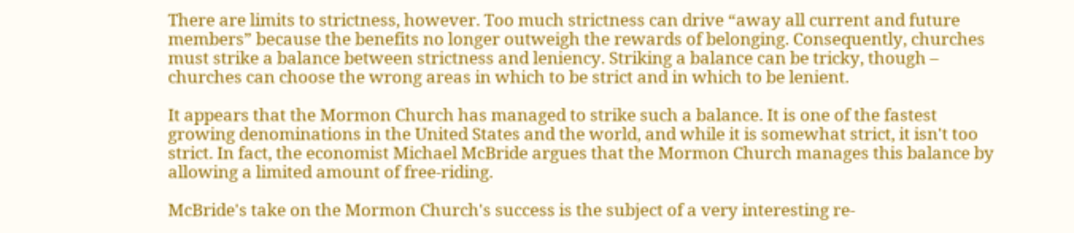There are limits to strictness, however. Too much strictness can drive “away all current and future members” because the benefits no longer outweigh the rewards of belonging. Consequently, churches must strike a balance between strictness and leniency. Striking a balance can be tricky, though – churches can choose the wrong areas in which to be strict and in which to be lenient.

It appears that the Mormon Church has managed to strike such a balance. It is one of the fastest growing denominations in the United States and the world, and while it is somewhat strict, it isn't too strict. In fact, the economist Michael McBride argues that the Mormon Church manages this balance by allowing a limited amount of free-riding.

McBride's take on the Mormon Church's success is the subject of a very interesting re-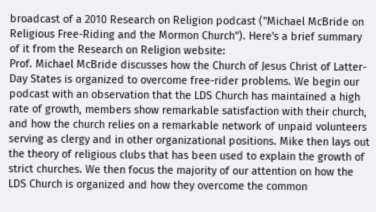broadcast of a 2010 Research on Religion podcast ("Michael McBride on Religious Free-Riding and the Mormon Church"). Here's a brief summary of it from the Research on Religion website:
Prof. Michael McBride discusses how the Church of Jesus Christ of Latter-Day States is organized to overcome free-rider problems. We begin our podcast with an observation that the LDS Church has maintained a high rate of growth, members show remarkable satisfaction with their church, and how the church relies on a remarkable network of unpaid volunteers serving as clergy and in other organizational positions. Mike then lays out the theory of religious clubs that has been used to explain the growth of strict churches. We then focus the majority of our attention on how the LDS Church is organized and how they overcome the common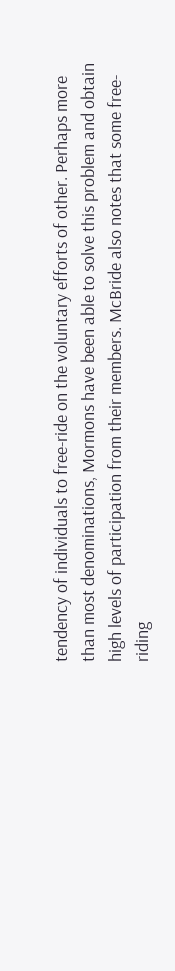tendency of individuals to free-ride on the voluntary efforts of other. Perhaps more than most denominations, Mormons have been able to solve this problem and obtain high levels of participation from their members. McBride also notes that some free-riding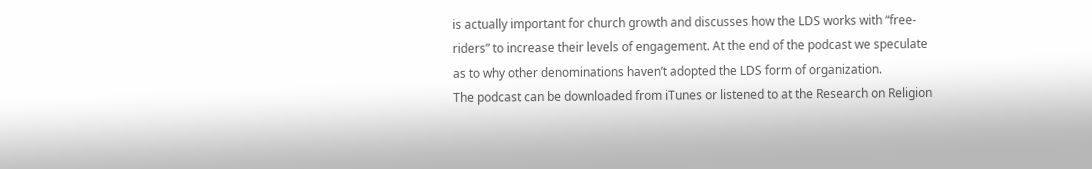is actually important for church growth and discusses how the LDS works with “free-riders” to increase their levels of engagement. At the end of the podcast we speculate as to why other denominations haven’t adopted the LDS form of organization.
The podcast can be downloaded from iTunes or listened to at the Research on Religion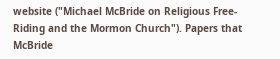website ("Michael McBride on Religious Free-Riding and the Mormon Church"). Papers that McBride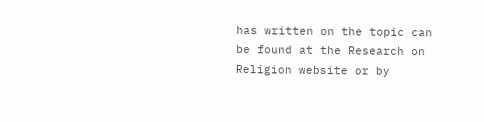has written on the topic can be found at the Research on Religion website or by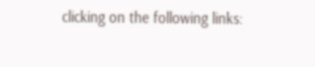clicking on the following links: